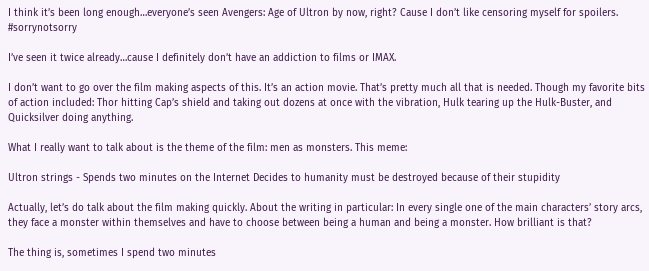I think it’s been long enough…everyone’s seen Avengers: Age of Ultron by now, right? Cause I don’t like censoring myself for spoilers. #sorrynotsorry

I’ve seen it twice already…cause I definitely don’t have an addiction to films or IMAX.

I don’t want to go over the film making aspects of this. It’s an action movie. That’s pretty much all that is needed. Though my favorite bits of action included: Thor hitting Cap’s shield and taking out dozens at once with the vibration, Hulk tearing up the Hulk-Buster, and Quicksilver doing anything.

What I really want to talk about is the theme of the film: men as monsters. This meme:

Ultron strings - Spends two minutes on the Internet Decides to humanity must be destroyed because of their stupidity

Actually, let’s do talk about the film making quickly. About the writing in particular: In every single one of the main characters’ story arcs, they face a monster within themselves and have to choose between being a human and being a monster. How brilliant is that?

The thing is, sometimes I spend two minutes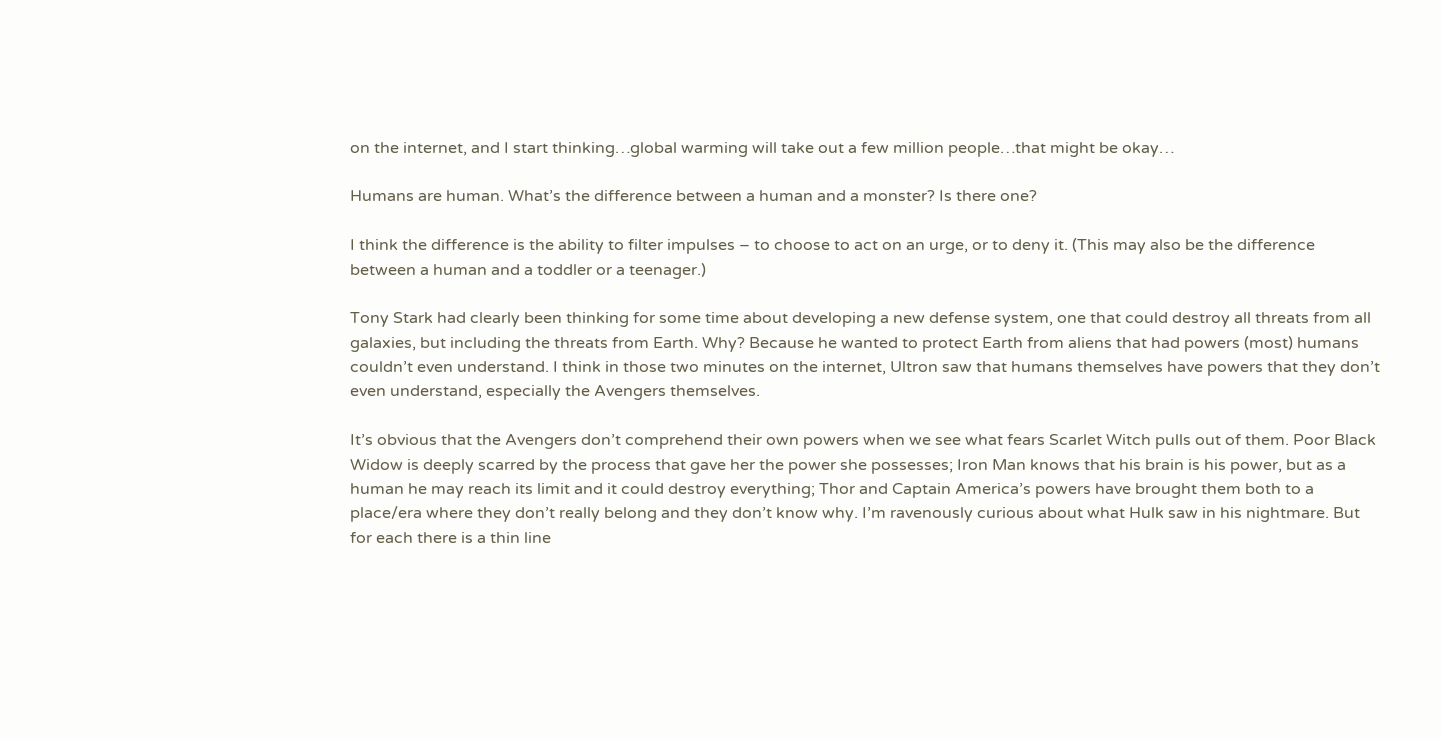on the internet, and I start thinking…global warming will take out a few million people…that might be okay…

Humans are human. What’s the difference between a human and a monster? Is there one?

I think the difference is the ability to filter impulses – to choose to act on an urge, or to deny it. (This may also be the difference between a human and a toddler or a teenager.)

Tony Stark had clearly been thinking for some time about developing a new defense system, one that could destroy all threats from all galaxies, but including the threats from Earth. Why? Because he wanted to protect Earth from aliens that had powers (most) humans couldn’t even understand. I think in those two minutes on the internet, Ultron saw that humans themselves have powers that they don’t even understand, especially the Avengers themselves.

It’s obvious that the Avengers don’t comprehend their own powers when we see what fears Scarlet Witch pulls out of them. Poor Black Widow is deeply scarred by the process that gave her the power she possesses; Iron Man knows that his brain is his power, but as a human he may reach its limit and it could destroy everything; Thor and Captain America’s powers have brought them both to a place/era where they don’t really belong and they don’t know why. I’m ravenously curious about what Hulk saw in his nightmare. But for each there is a thin line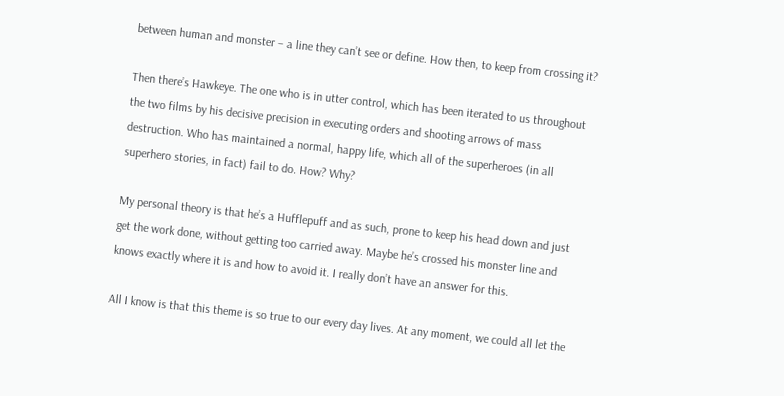between human and monster – a line they can’t see or define. How then, to keep from crossing it?

Then there’s Hawkeye. The one who is in utter control, which has been iterated to us throughout the two films by his decisive precision in executing orders and shooting arrows of mass destruction. Who has maintained a normal, happy life, which all of the superheroes (in all superhero stories, in fact) fail to do. How? Why?

My personal theory is that he’s a Hufflepuff and as such, prone to keep his head down and just get the work done, without getting too carried away. Maybe he’s crossed his monster line and knows exactly where it is and how to avoid it. I really don’t have an answer for this.

All I know is that this theme is so true to our every day lives. At any moment, we could all let the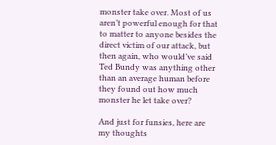monster take over. Most of us aren’t powerful enough for that to matter to anyone besides the direct victim of our attack, but then again, who would’ve said Ted Bundy was anything other than an average human before they found out how much monster he let take over?

And just for funsies, here are my thoughts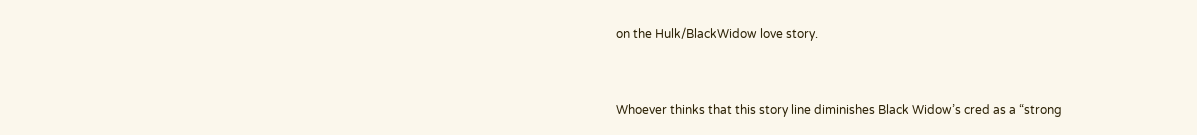on the Hulk/BlackWidow love story.


Whoever thinks that this story line diminishes Black Widow’s cred as a “strong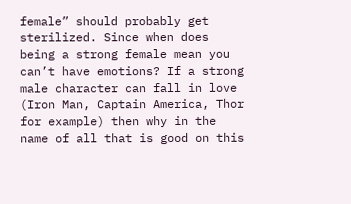female” should probably get sterilized. Since when does being a strong female mean you can’t have emotions? If a strong male character can fall in love (Iron Man, Captain America, Thor for example) then why in the name of all that is good on this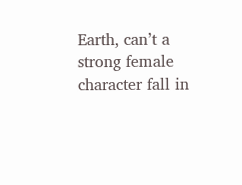Earth, can’t a strong female character fall in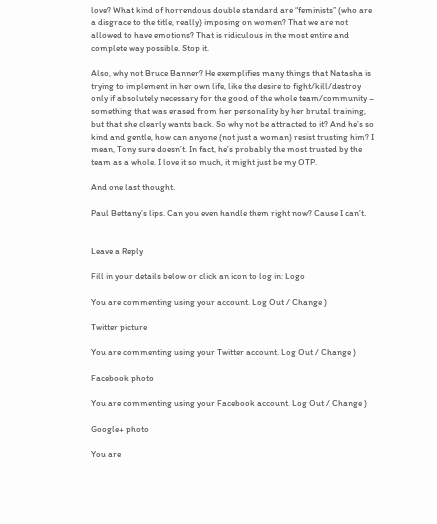love? What kind of horrendous double standard are “feminists” (who are a disgrace to the title, really) imposing on women? That we are not allowed to have emotions? That is ridiculous in the most entire and complete way possible. Stop it.

Also, why not Bruce Banner? He exemplifies many things that Natasha is trying to implement in her own life, like the desire to fight/kill/destroy only if absolutely necessary for the good of the whole team/community – something that was erased from her personality by her brutal training, but that she clearly wants back. So why not be attracted to it? And he’s so kind and gentle, how can anyone (not just a woman) resist trusting him? I mean, Tony sure doesn’t. In fact, he’s probably the most trusted by the team as a whole. I love it so much, it might just be my OTP.

And one last thought.

Paul Bettany’s lips. Can you even handle them right now? Cause I can’t.


Leave a Reply

Fill in your details below or click an icon to log in: Logo

You are commenting using your account. Log Out / Change )

Twitter picture

You are commenting using your Twitter account. Log Out / Change )

Facebook photo

You are commenting using your Facebook account. Log Out / Change )

Google+ photo

You are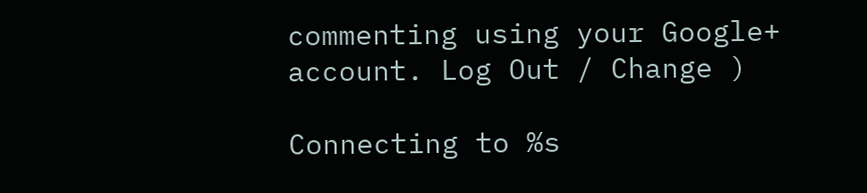commenting using your Google+ account. Log Out / Change )

Connecting to %s